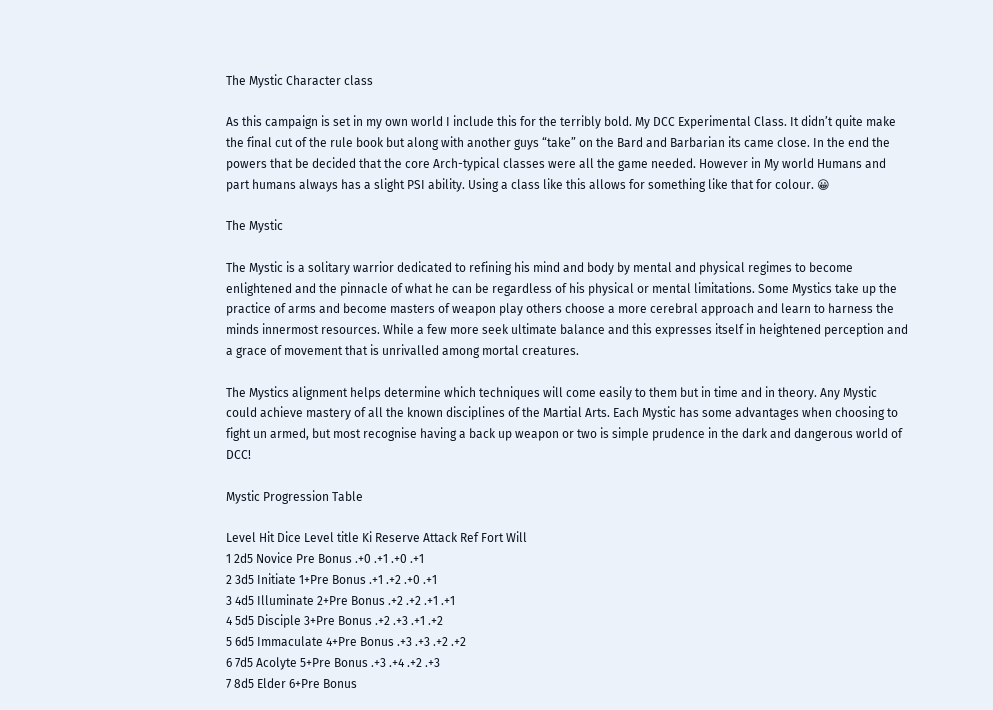The Mystic Character class

As this campaign is set in my own world I include this for the terribly bold. My DCC Experimental Class. It didn’t quite make the final cut of the rule book but along with another guys “take” on the Bard and Barbarian its came close. In the end the powers that be decided that the core Arch-typical classes were all the game needed. However in My world Humans and part humans always has a slight PSI ability. Using a class like this allows for something like that for colour. 😀

The Mystic

The Mystic is a solitary warrior dedicated to refining his mind and body by mental and physical regimes to become enlightened and the pinnacle of what he can be regardless of his physical or mental limitations. Some Mystics take up the practice of arms and become masters of weapon play others choose a more cerebral approach and learn to harness the minds innermost resources. While a few more seek ultimate balance and this expresses itself in heightened perception and a grace of movement that is unrivalled among mortal creatures.

The Mystics alignment helps determine which techniques will come easily to them but in time and in theory. Any Mystic could achieve mastery of all the known disciplines of the Martial Arts. Each Mystic has some advantages when choosing to fight un armed, but most recognise having a back up weapon or two is simple prudence in the dark and dangerous world of DCC!

Mystic Progression Table

Level Hit Dice Level title Ki Reserve Attack Ref Fort Will
1 2d5 Novice Pre Bonus .+0 .+1 .+0 .+1
2 3d5 Initiate 1+Pre Bonus .+1 .+2 .+0 .+1
3 4d5 Illuminate 2+Pre Bonus .+2 .+2 .+1 .+1
4 5d5 Disciple 3+Pre Bonus .+2 .+3 .+1 .+2
5 6d5 Immaculate 4+Pre Bonus .+3 .+3 .+2 .+2
6 7d5 Acolyte 5+Pre Bonus .+3 .+4 .+2 .+3
7 8d5 Elder 6+Pre Bonus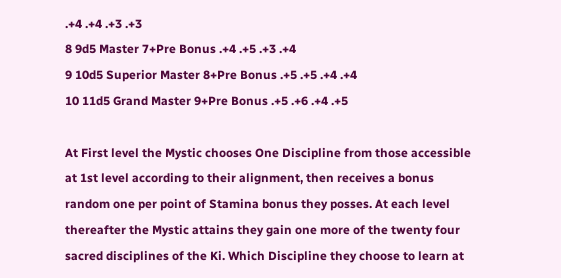.+4 .+4 .+3 .+3
8 9d5 Master 7+Pre Bonus .+4 .+5 .+3 .+4
9 10d5 Superior Master 8+Pre Bonus .+5 .+5 .+4 .+4
10 11d5 Grand Master 9+Pre Bonus .+5 .+6 .+4 .+5

At First level the Mystic chooses One Discipline from those accessible at 1st level according to their alignment, then receives a bonus random one per point of Stamina bonus they posses. At each level thereafter the Mystic attains they gain one more of the twenty four sacred disciplines of the Ki. Which Discipline they choose to learn at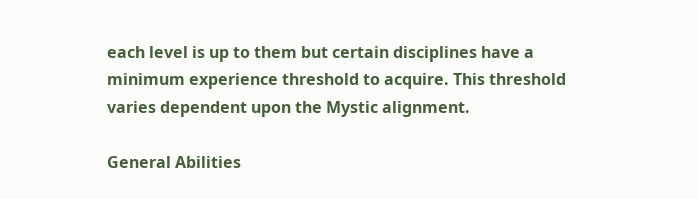each level is up to them but certain disciplines have a minimum experience threshold to acquire. This threshold varies dependent upon the Mystic alignment.

General Abilities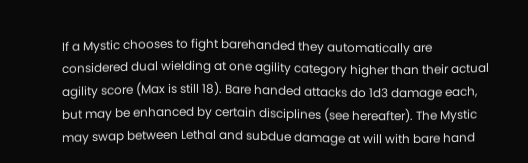If a Mystic chooses to fight barehanded they automatically are considered dual wielding at one agility category higher than their actual agility score (Max is still 18). Bare handed attacks do 1d3 damage each, but may be enhanced by certain disciplines (see hereafter). The Mystic may swap between Lethal and subdue damage at will with bare hand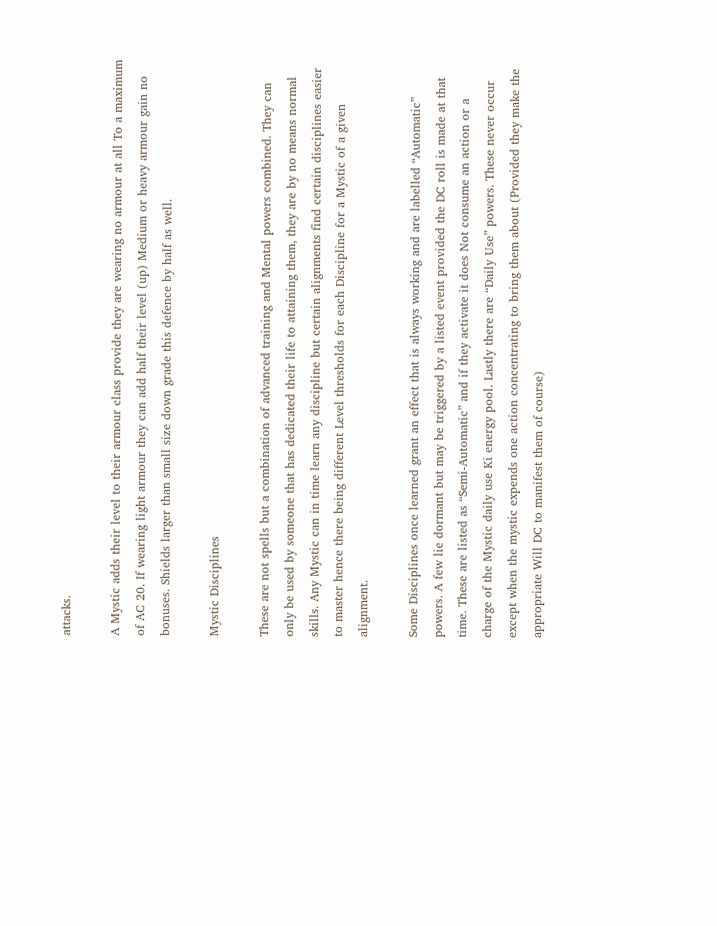attacks.

A Mystic adds their level to their armour class provide they are wearing no armour at all To a maximum of AC 20. If wearing light armour they can add half their level (up) Medium or heavy armour gain no bonuses. Shields larger than small size down grade this defence by half as well.

Mystic Disciplines

These are not spells but a combination of advanced training and Mental powers combined. They can only be used by someone that has dedicated their life to attaining them, they are by no means normal skills. Any Mystic can in time learn any discipline but certain alignments find certain disciplines easier to master hence there being different Level thresholds for each Discipline for a Mystic of a given alignment.

Some Disciplines once learned grant an effect that is always working and are labelled “Automatic” powers. A few lie dormant but may be triggered by a listed event provided the DC roll is made at that time. These are listed as “Semi-Automatic” and if they activate it does Not consume an action or a charge of the Mystic daily use Ki energy pool. Lastly there are “Daily Use” powers. These never occur except when the mystic expends one action concentrating to bring them about (Provided they make the appropriate Will DC to manifest them of course)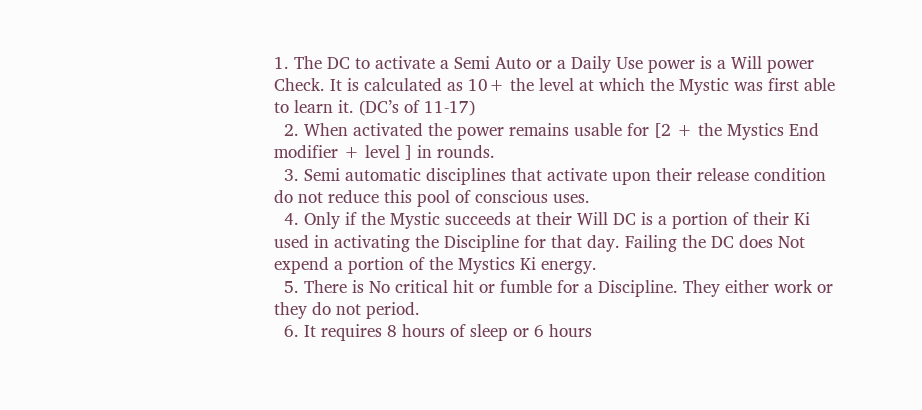1. The DC to activate a Semi Auto or a Daily Use power is a Will power Check. It is calculated as 10+ the level at which the Mystic was first able to learn it. (DC’s of 11-17)
  2. When activated the power remains usable for [2 + the Mystics End modifier + level ] in rounds.
  3. Semi automatic disciplines that activate upon their release condition do not reduce this pool of conscious uses.
  4. Only if the Mystic succeeds at their Will DC is a portion of their Ki used in activating the Discipline for that day. Failing the DC does Not expend a portion of the Mystics Ki energy.
  5. There is No critical hit or fumble for a Discipline. They either work or they do not period.
  6. It requires 8 hours of sleep or 6 hours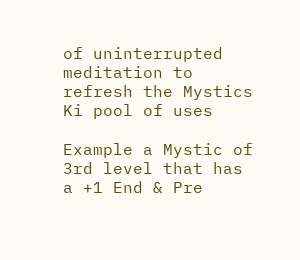of uninterrupted meditation to refresh the Mystics Ki pool of uses

Example a Mystic of 3rd level that has a +1 End & Pre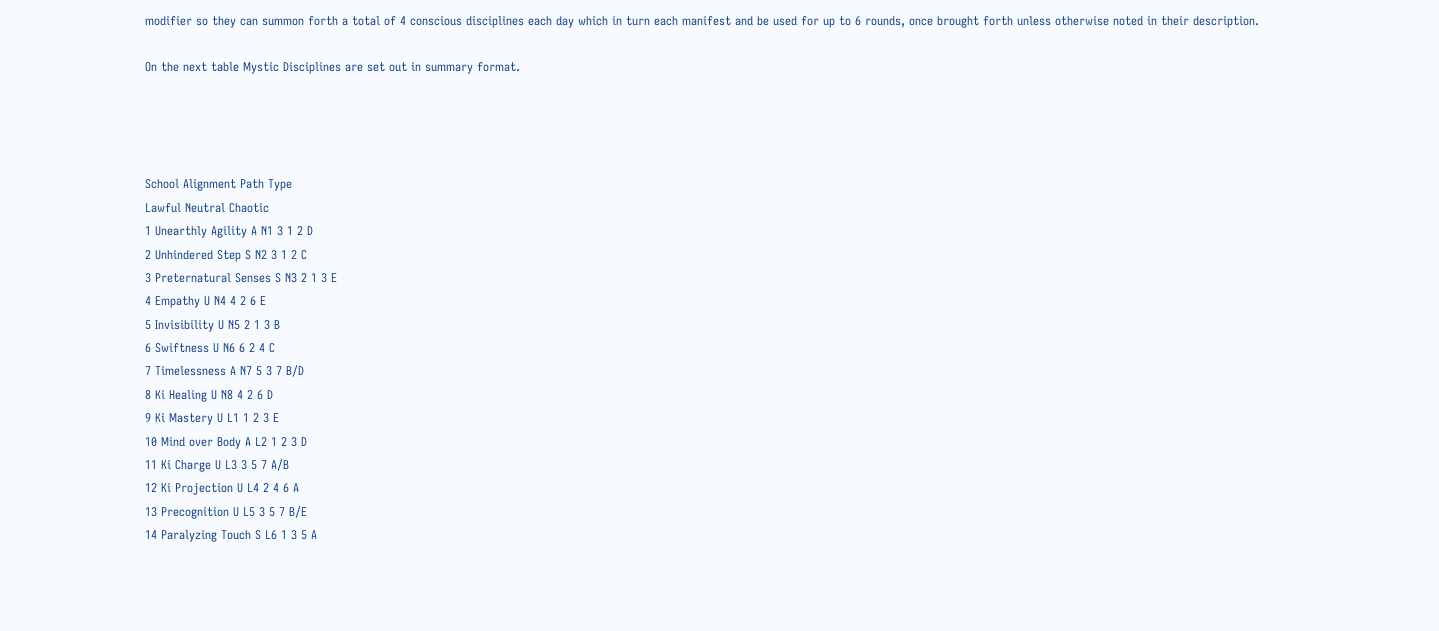modifier so they can summon forth a total of 4 conscious disciplines each day which in turn each manifest and be used for up to 6 rounds, once brought forth unless otherwise noted in their description.

On the next table Mystic Disciplines are set out in summary format.




School Alignment Path Type
Lawful Neutral Chaotic
1 Unearthly Agility A N1 3 1 2 D
2 Unhindered Step S N2 3 1 2 C
3 Preternatural Senses S N3 2 1 3 E
4 Empathy U N4 4 2 6 E
5 Invisibility U N5 2 1 3 B
6 Swiftness U N6 6 2 4 C
7 Timelessness A N7 5 3 7 B/D
8 Ki Healing U N8 4 2 6 D
9 Ki Mastery U L1 1 2 3 E
10 Mind over Body A L2 1 2 3 D
11 Ki Charge U L3 3 5 7 A/B
12 Ki Projection U L4 2 4 6 A
13 Precognition U L5 3 5 7 B/E
14 Paralyzing Touch S L6 1 3 5 A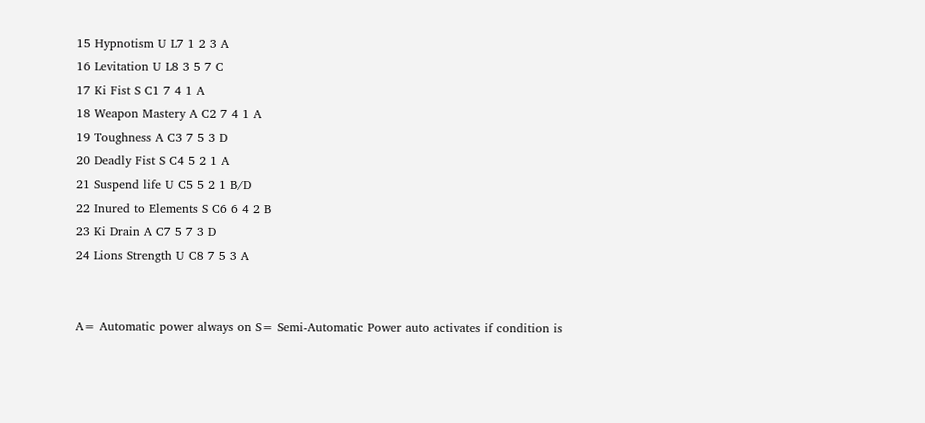15 Hypnotism U L7 1 2 3 A
16 Levitation U L8 3 5 7 C
17 Ki Fist S C1 7 4 1 A
18 Weapon Mastery A C2 7 4 1 A
19 Toughness A C3 7 5 3 D
20 Deadly Fist S C4 5 2 1 A
21 Suspend life U C5 5 2 1 B/D
22 Inured to Elements S C6 6 4 2 B
23 Ki Drain A C7 5 7 3 D
24 Lions Strength U C8 7 5 3 A


A= Automatic power always on S= Semi-Automatic Power auto activates if condition is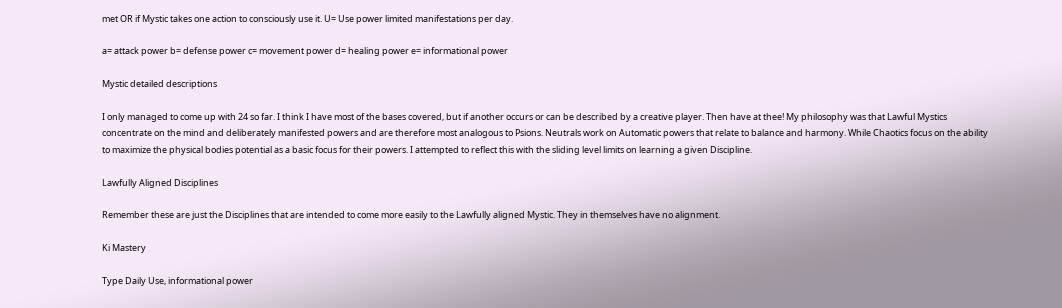met OR if Mystic takes one action to consciously use it. U= Use power limited manifestations per day.

a= attack power b= defense power c= movement power d= healing power e= informational power

Mystic detailed descriptions

I only managed to come up with 24 so far. I think I have most of the bases covered, but if another occurs or can be described by a creative player. Then have at thee! My philosophy was that Lawful Mystics concentrate on the mind and deliberately manifested powers and are therefore most analogous to Psions. Neutrals work on Automatic powers that relate to balance and harmony. While Chaotics focus on the ability to maximize the physical bodies potential as a basic focus for their powers. I attempted to reflect this with the sliding level limits on learning a given Discipline.

Lawfully Aligned Disciplines

Remember these are just the Disciplines that are intended to come more easily to the Lawfully aligned Mystic. They in themselves have no alignment.

Ki Mastery

Type Daily Use, informational power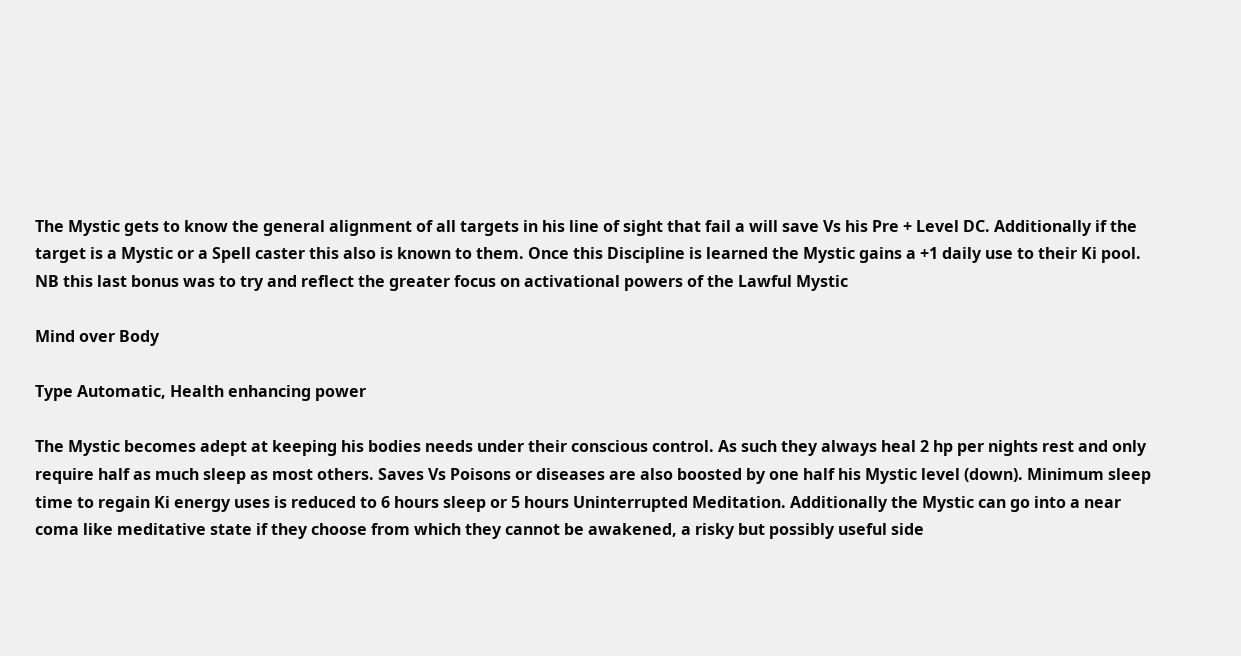The Mystic gets to know the general alignment of all targets in his line of sight that fail a will save Vs his Pre + Level DC. Additionally if the target is a Mystic or a Spell caster this also is known to them. Once this Discipline is learned the Mystic gains a +1 daily use to their Ki pool. NB this last bonus was to try and reflect the greater focus on activational powers of the Lawful Mystic

Mind over Body

Type Automatic, Health enhancing power

The Mystic becomes adept at keeping his bodies needs under their conscious control. As such they always heal 2 hp per nights rest and only require half as much sleep as most others. Saves Vs Poisons or diseases are also boosted by one half his Mystic level (down). Minimum sleep time to regain Ki energy uses is reduced to 6 hours sleep or 5 hours Uninterrupted Meditation. Additionally the Mystic can go into a near coma like meditative state if they choose from which they cannot be awakened, a risky but possibly useful side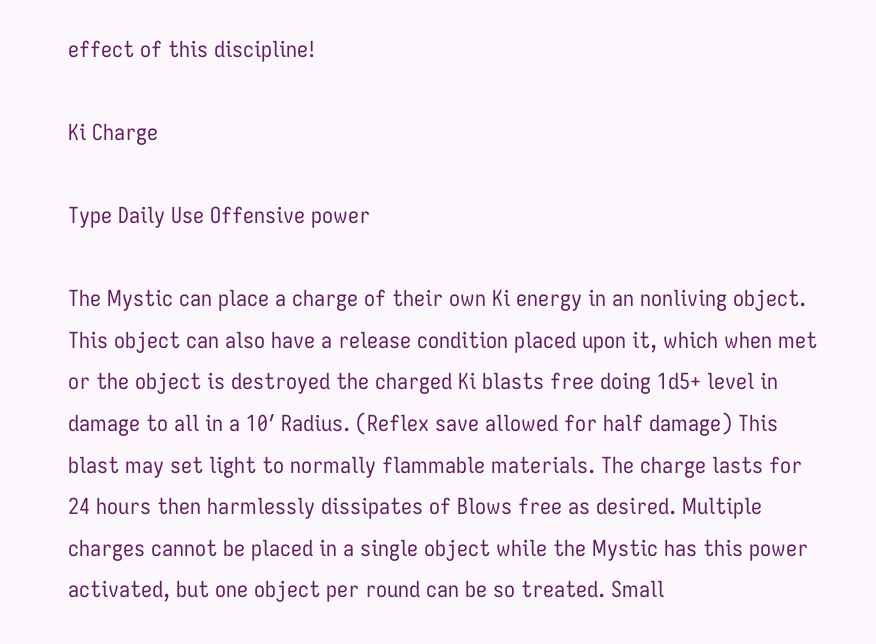effect of this discipline!

Ki Charge

Type Daily Use Offensive power

The Mystic can place a charge of their own Ki energy in an nonliving object. This object can also have a release condition placed upon it, which when met or the object is destroyed the charged Ki blasts free doing 1d5+ level in damage to all in a 10′ Radius. (Reflex save allowed for half damage) This blast may set light to normally flammable materials. The charge lasts for 24 hours then harmlessly dissipates of Blows free as desired. Multiple charges cannot be placed in a single object while the Mystic has this power activated, but one object per round can be so treated. Small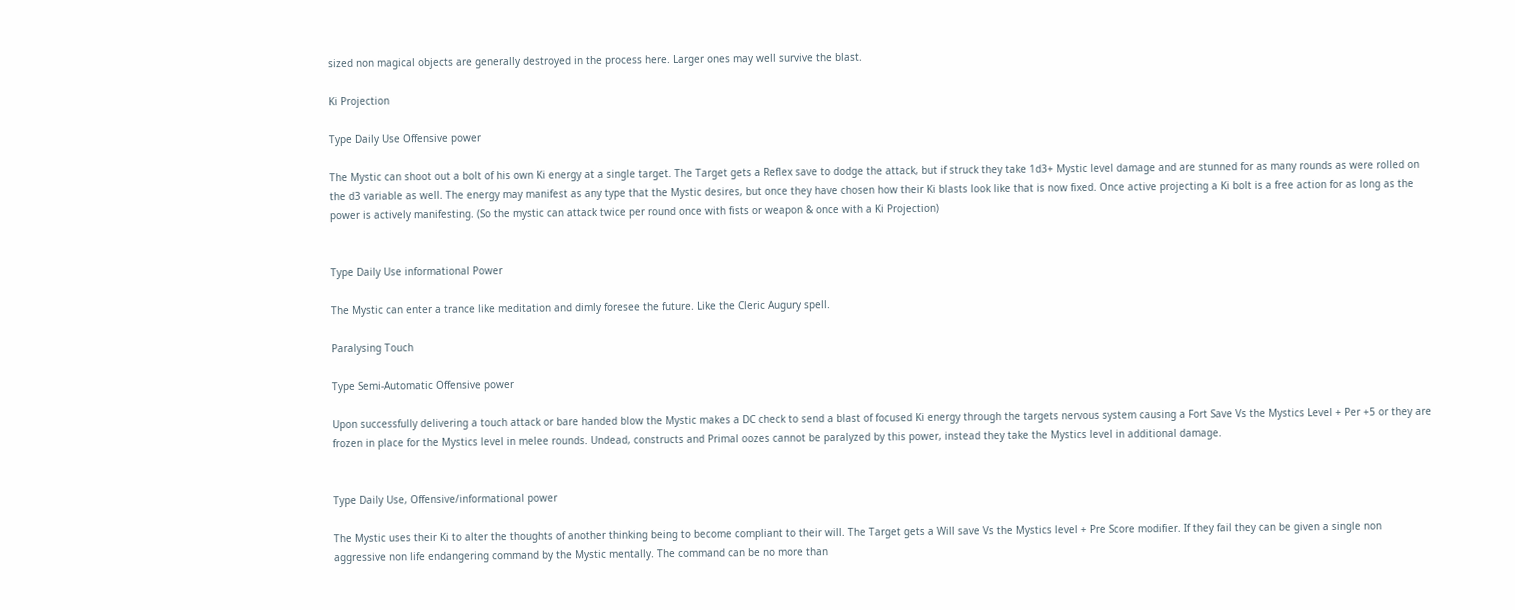sized non magical objects are generally destroyed in the process here. Larger ones may well survive the blast.

Ki Projection

Type Daily Use Offensive power

The Mystic can shoot out a bolt of his own Ki energy at a single target. The Target gets a Reflex save to dodge the attack, but if struck they take 1d3+ Mystic level damage and are stunned for as many rounds as were rolled on the d3 variable as well. The energy may manifest as any type that the Mystic desires, but once they have chosen how their Ki blasts look like that is now fixed. Once active projecting a Ki bolt is a free action for as long as the power is actively manifesting. (So the mystic can attack twice per round once with fists or weapon & once with a Ki Projection)


Type Daily Use informational Power

The Mystic can enter a trance like meditation and dimly foresee the future. Like the Cleric Augury spell.

Paralysing Touch

Type Semi-Automatic Offensive power

Upon successfully delivering a touch attack or bare handed blow the Mystic makes a DC check to send a blast of focused Ki energy through the targets nervous system causing a Fort Save Vs the Mystics Level + Per +5 or they are frozen in place for the Mystics level in melee rounds. Undead, constructs and Primal oozes cannot be paralyzed by this power, instead they take the Mystics level in additional damage.


Type Daily Use, Offensive/informational power

The Mystic uses their Ki to alter the thoughts of another thinking being to become compliant to their will. The Target gets a Will save Vs the Mystics level + Pre Score modifier. If they fail they can be given a single non aggressive non life endangering command by the Mystic mentally. The command can be no more than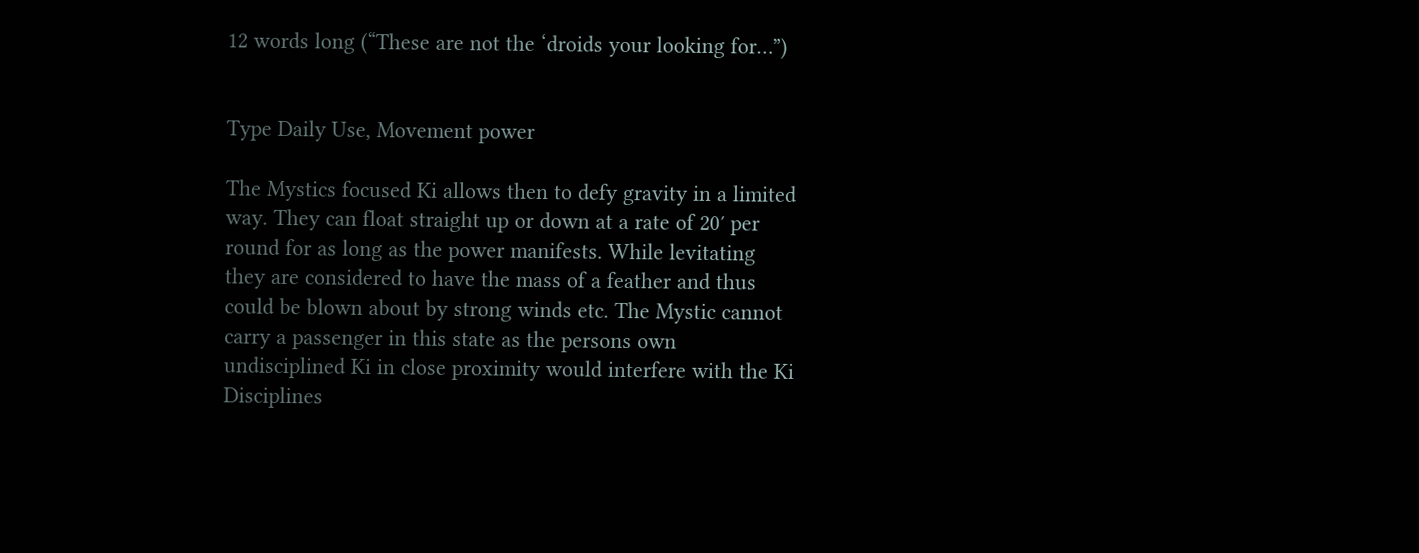12 words long (“These are not the ‘droids your looking for…”)


Type Daily Use, Movement power

The Mystics focused Ki allows then to defy gravity in a limited way. They can float straight up or down at a rate of 20′ per round for as long as the power manifests. While levitating they are considered to have the mass of a feather and thus could be blown about by strong winds etc. The Mystic cannot carry a passenger in this state as the persons own undisciplined Ki in close proximity would interfere with the Ki Disciplines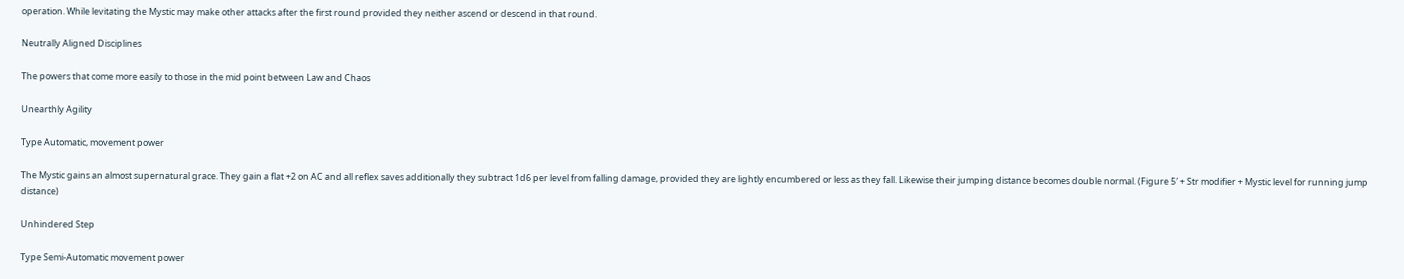operation. While levitating the Mystic may make other attacks after the first round provided they neither ascend or descend in that round.

Neutrally Aligned Disciplines

The powers that come more easily to those in the mid point between Law and Chaos

Unearthly Agility

Type Automatic, movement power

The Mystic gains an almost supernatural grace. They gain a flat +2 on AC and all reflex saves additionally they subtract 1d6 per level from falling damage, provided they are lightly encumbered or less as they fall. Likewise their jumping distance becomes double normal. (Figure 5′ + Str modifier + Mystic level for running jump distance)

Unhindered Step

Type Semi-Automatic movement power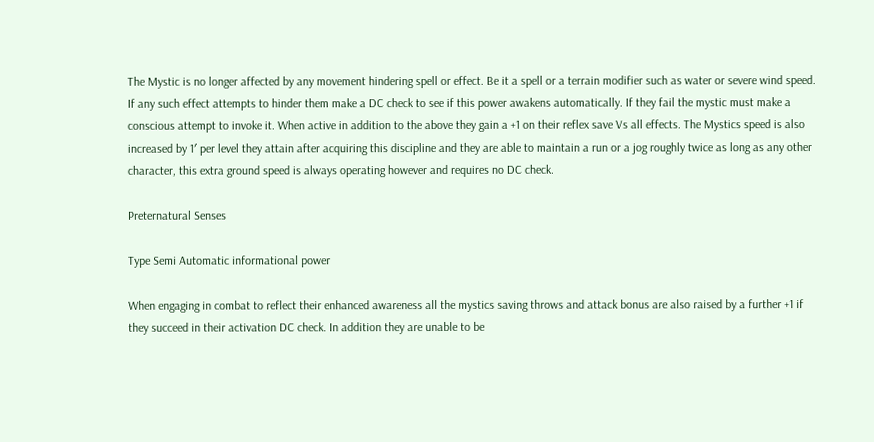The Mystic is no longer affected by any movement hindering spell or effect. Be it a spell or a terrain modifier such as water or severe wind speed. If any such effect attempts to hinder them make a DC check to see if this power awakens automatically. If they fail the mystic must make a conscious attempt to invoke it. When active in addition to the above they gain a +1 on their reflex save Vs all effects. The Mystics speed is also increased by 1′ per level they attain after acquiring this discipline and they are able to maintain a run or a jog roughly twice as long as any other character, this extra ground speed is always operating however and requires no DC check.

Preternatural Senses

Type Semi Automatic informational power

When engaging in combat to reflect their enhanced awareness all the mystics saving throws and attack bonus are also raised by a further +1 if they succeed in their activation DC check. In addition they are unable to be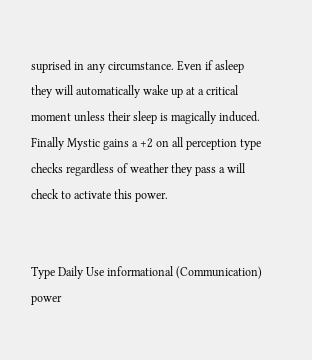suprised in any circumstance. Even if asleep they will automatically wake up at a critical moment unless their sleep is magically induced. Finally Mystic gains a +2 on all perception type checks regardless of weather they pass a will check to activate this power.


Type Daily Use informational (Communication) power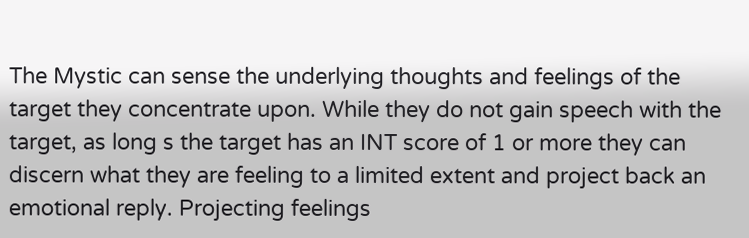The Mystic can sense the underlying thoughts and feelings of the target they concentrate upon. While they do not gain speech with the target, as long s the target has an INT score of 1 or more they can discern what they are feeling to a limited extent and project back an emotional reply. Projecting feelings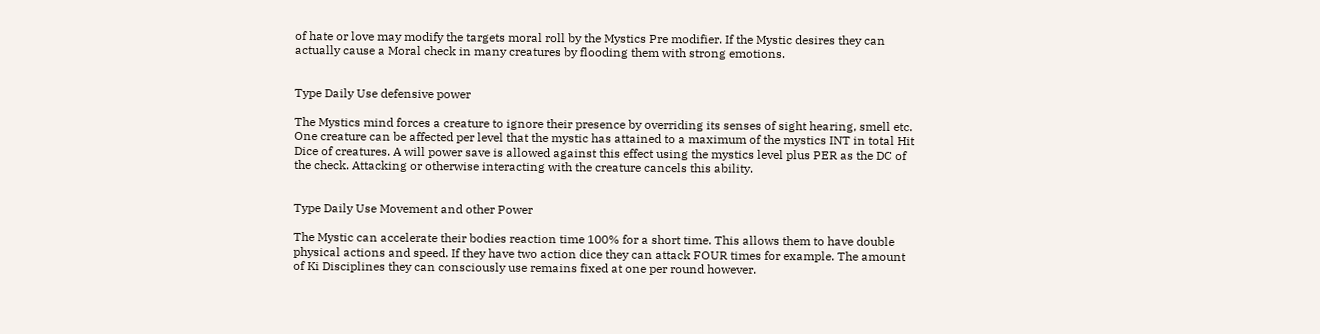of hate or love may modify the targets moral roll by the Mystics Pre modifier. If the Mystic desires they can actually cause a Moral check in many creatures by flooding them with strong emotions.


Type Daily Use defensive power

The Mystics mind forces a creature to ignore their presence by overriding its senses of sight hearing, smell etc. One creature can be affected per level that the mystic has attained to a maximum of the mystics INT in total Hit Dice of creatures. A will power save is allowed against this effect using the mystics level plus PER as the DC of the check. Attacking or otherwise interacting with the creature cancels this ability.


Type Daily Use Movement and other Power

The Mystic can accelerate their bodies reaction time 100% for a short time. This allows them to have double physical actions and speed. If they have two action dice they can attack FOUR times for example. The amount of Ki Disciplines they can consciously use remains fixed at one per round however.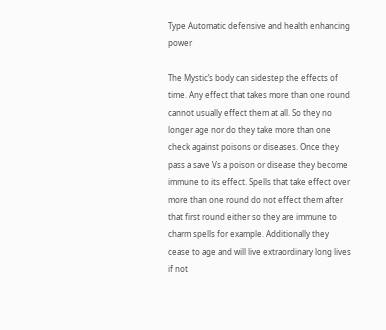Type Automatic defensive and health enhancing power

The Mystic’s body can sidestep the effects of time. Any effect that takes more than one round cannot usually effect them at all. So they no longer age nor do they take more than one check against poisons or diseases. Once they pass a save Vs a poison or disease they become immune to its effect. Spells that take effect over more than one round do not effect them after that first round either so they are immune to charm spells for example. Additionally they cease to age and will live extraordinary long lives if not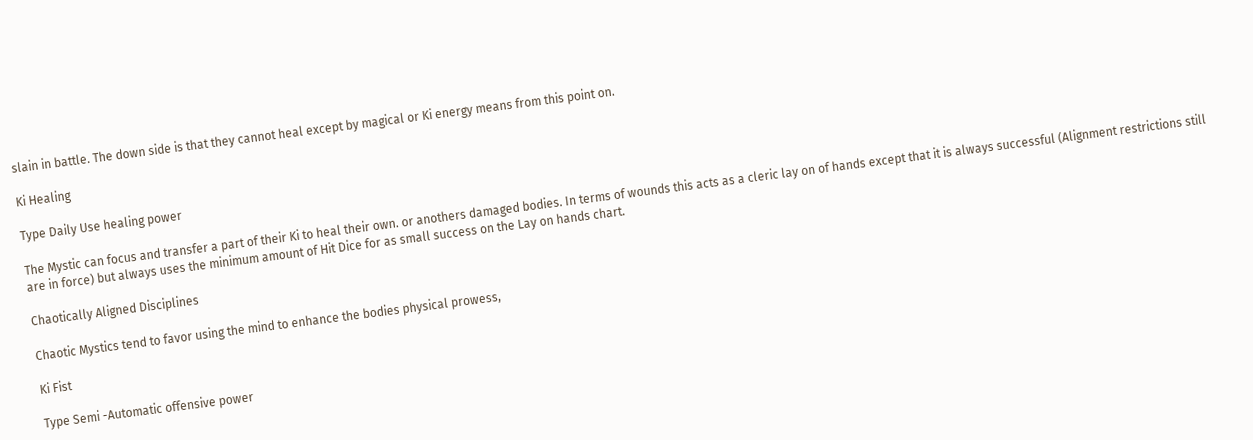slain in battle. The down side is that they cannot heal except by magical or Ki energy means from this point on.

Ki Healing

Type Daily Use healing power

The Mystic can focus and transfer a part of their Ki to heal their own. or anothers damaged bodies. In terms of wounds this acts as a cleric lay on of hands except that it is always successful (Alignment restrictions still are in force) but always uses the minimum amount of Hit Dice for as small success on the Lay on hands chart.

Chaotically Aligned Disciplines

Chaotic Mystics tend to favor using the mind to enhance the bodies physical prowess,

Ki Fist

Type Semi -Automatic offensive power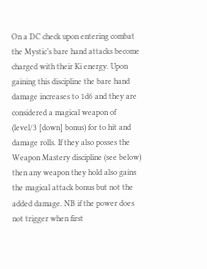On a DC check upon entering combat the Mystic’s bare hand attacks become charged with their Ki energy. Upon gaining this discipline the bare hand damage increases to 1d6 and they are considered a magical weapon of (level/3 [down] bonus) for to hit and damage rolls. If they also posses the Weapon Mastery discipline (see below) then any weapon they hold also gains the magical attack bonus but not the added damage. NB if the power does not trigger when first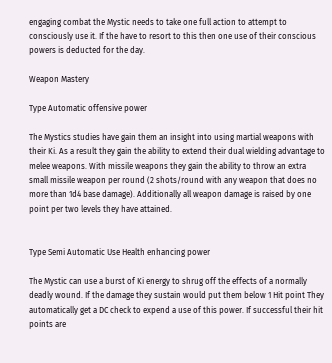engaging combat the Mystic needs to take one full action to attempt to consciously use it. If the have to resort to this then one use of their conscious powers is deducted for the day.

Weapon Mastery

Type Automatic offensive power

The Mystics studies have gain them an insight into using martial weapons with their Ki. As a result they gain the ability to extend their dual wielding advantage to melee weapons. With missile weapons they gain the ability to throw an extra small missile weapon per round (2 shots/round with any weapon that does no more than 1d4 base damage). Additionally all weapon damage is raised by one point per two levels they have attained.


Type Semi Automatic Use Health enhancing power

The Mystic can use a burst of Ki energy to shrug off the effects of a normally deadly wound. If the damage they sustain would put them below 1 Hit point They automatically get a DC check to expend a use of this power. If successful their hit points are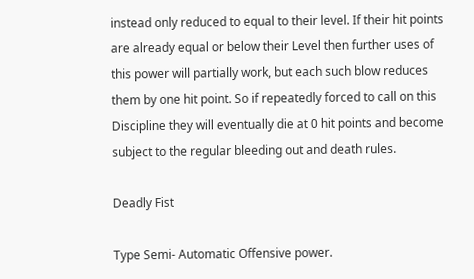instead only reduced to equal to their level. If their hit points are already equal or below their Level then further uses of this power will partially work, but each such blow reduces them by one hit point. So if repeatedly forced to call on this Discipline they will eventually die at 0 hit points and become subject to the regular bleeding out and death rules.

Deadly Fist

Type Semi- Automatic Offensive power.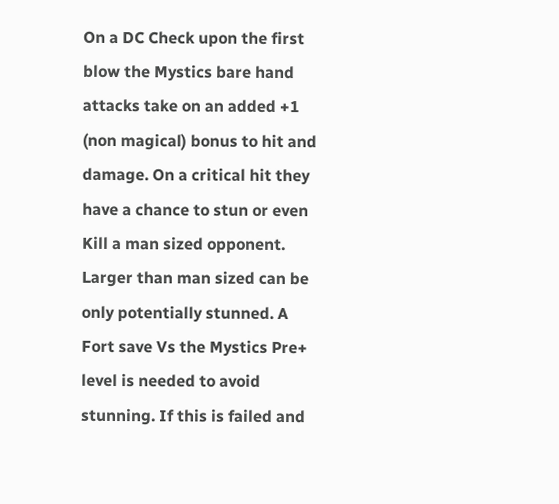On a DC Check upon the first blow the Mystics bare hand attacks take on an added +1 (non magical) bonus to hit and damage. On a critical hit they have a chance to stun or even Kill a man sized opponent. Larger than man sized can be only potentially stunned. A Fort save Vs the Mystics Pre+ level is needed to avoid stunning. If this is failed and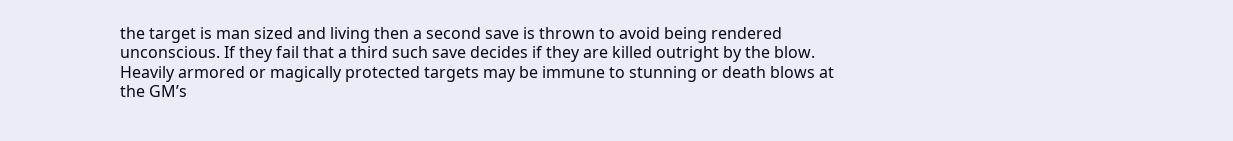the target is man sized and living then a second save is thrown to avoid being rendered unconscious. If they fail that a third such save decides if they are killed outright by the blow. Heavily armored or magically protected targets may be immune to stunning or death blows at the GM’s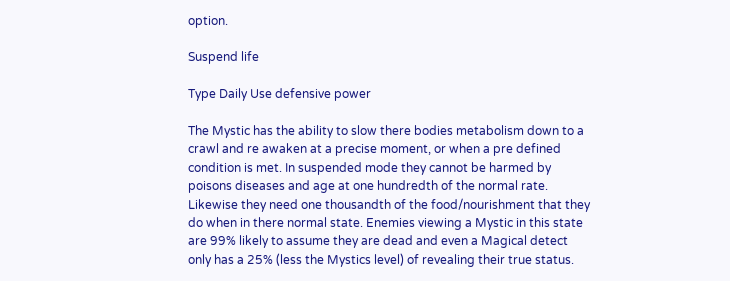option.

Suspend life

Type Daily Use defensive power

The Mystic has the ability to slow there bodies metabolism down to a crawl and re awaken at a precise moment, or when a pre defined condition is met. In suspended mode they cannot be harmed by poisons diseases and age at one hundredth of the normal rate. Likewise they need one thousandth of the food/nourishment that they do when in there normal state. Enemies viewing a Mystic in this state are 99% likely to assume they are dead and even a Magical detect only has a 25% (less the Mystics level) of revealing their true status.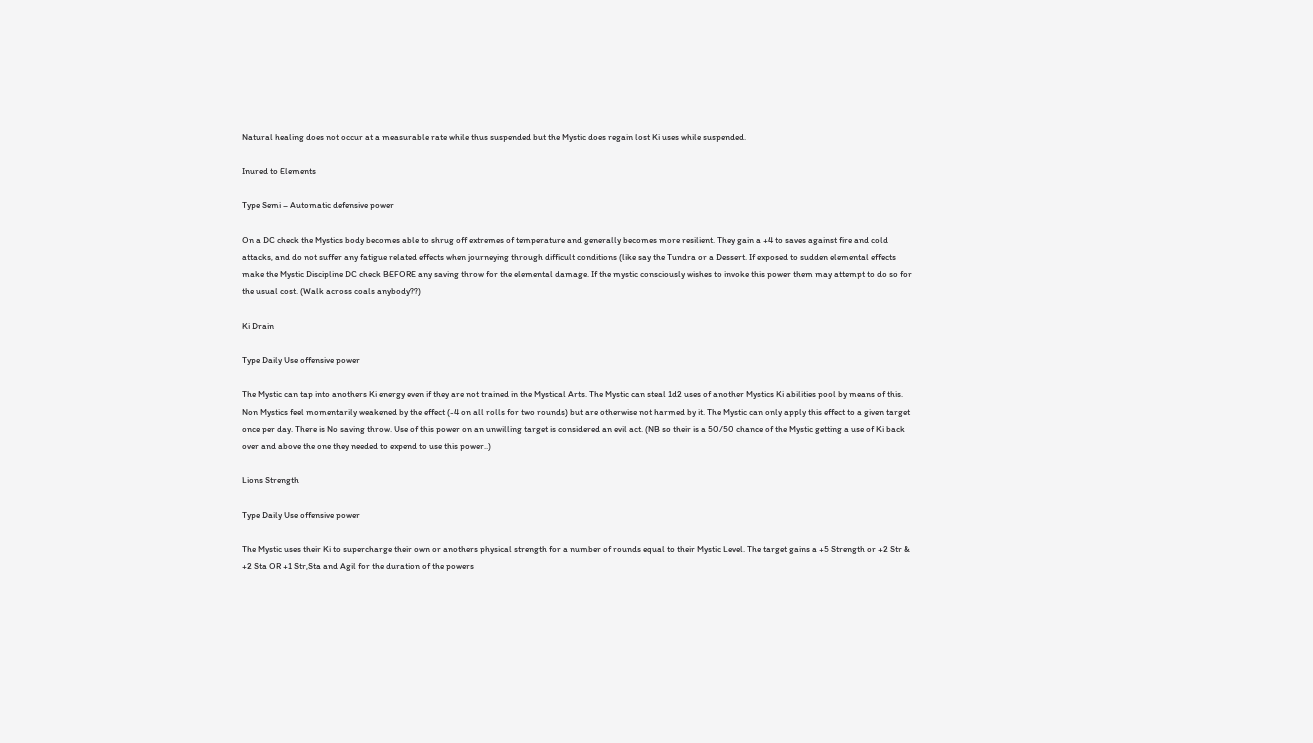Natural healing does not occur at a measurable rate while thus suspended but the Mystic does regain lost Ki uses while suspended.

Inured to Elements

Type Semi – Automatic defensive power

On a DC check the Mystics body becomes able to shrug off extremes of temperature and generally becomes more resilient. They gain a +4 to saves against fire and cold attacks, and do not suffer any fatigue related effects when journeying through difficult conditions (like say the Tundra or a Dessert. If exposed to sudden elemental effects make the Mystic Discipline DC check BEFORE any saving throw for the elemental damage. If the mystic consciously wishes to invoke this power them may attempt to do so for the usual cost. (Walk across coals anybody??)

Ki Drain

Type Daily Use offensive power

The Mystic can tap into anothers Ki energy even if they are not trained in the Mystical Arts. The Mystic can steal 1d2 uses of another Mystics Ki abilities pool by means of this. Non Mystics feel momentarily weakened by the effect (-4 on all rolls for two rounds) but are otherwise not harmed by it. The Mystic can only apply this effect to a given target once per day. There is No saving throw. Use of this power on an unwilling target is considered an evil act. (NB so their is a 50/50 chance of the Mystic getting a use of Ki back over and above the one they needed to expend to use this power..)

Lions Strength

Type Daily Use offensive power

The Mystic uses their Ki to supercharge their own or anothers physical strength for a number of rounds equal to their Mystic Level. The target gains a +5 Strength or +2 Str & +2 Sta OR +1 Str,Sta and Agil for the duration of the powers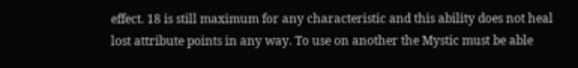effect. 18 is still maximum for any characteristic and this ability does not heal lost attribute points in any way. To use on another the Mystic must be able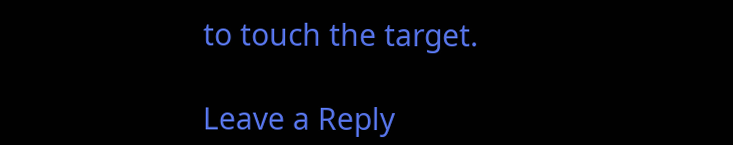to touch the target.

Leave a Reply